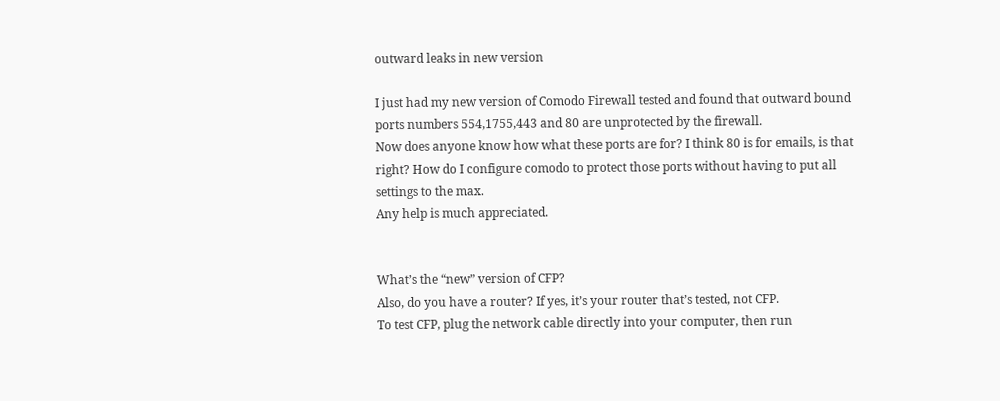outward leaks in new version

I just had my new version of Comodo Firewall tested and found that outward bound ports numbers 554,1755,443 and 80 are unprotected by the firewall.
Now does anyone know how what these ports are for? I think 80 is for emails, is that right? How do I configure comodo to protect those ports without having to put all settings to the max.
Any help is much appreciated.


What’s the “new” version of CFP?
Also, do you have a router? If yes, it’s your router that’s tested, not CFP.
To test CFP, plug the network cable directly into your computer, then run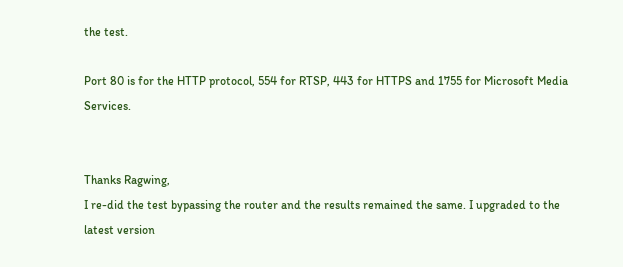the test.

Port 80 is for the HTTP protocol, 554 for RTSP, 443 for HTTPS and 1755 for Microsoft Media Services.


Thanks Ragwing,
I re-did the test bypassing the router and the results remained the same. I upgraded to the latest version